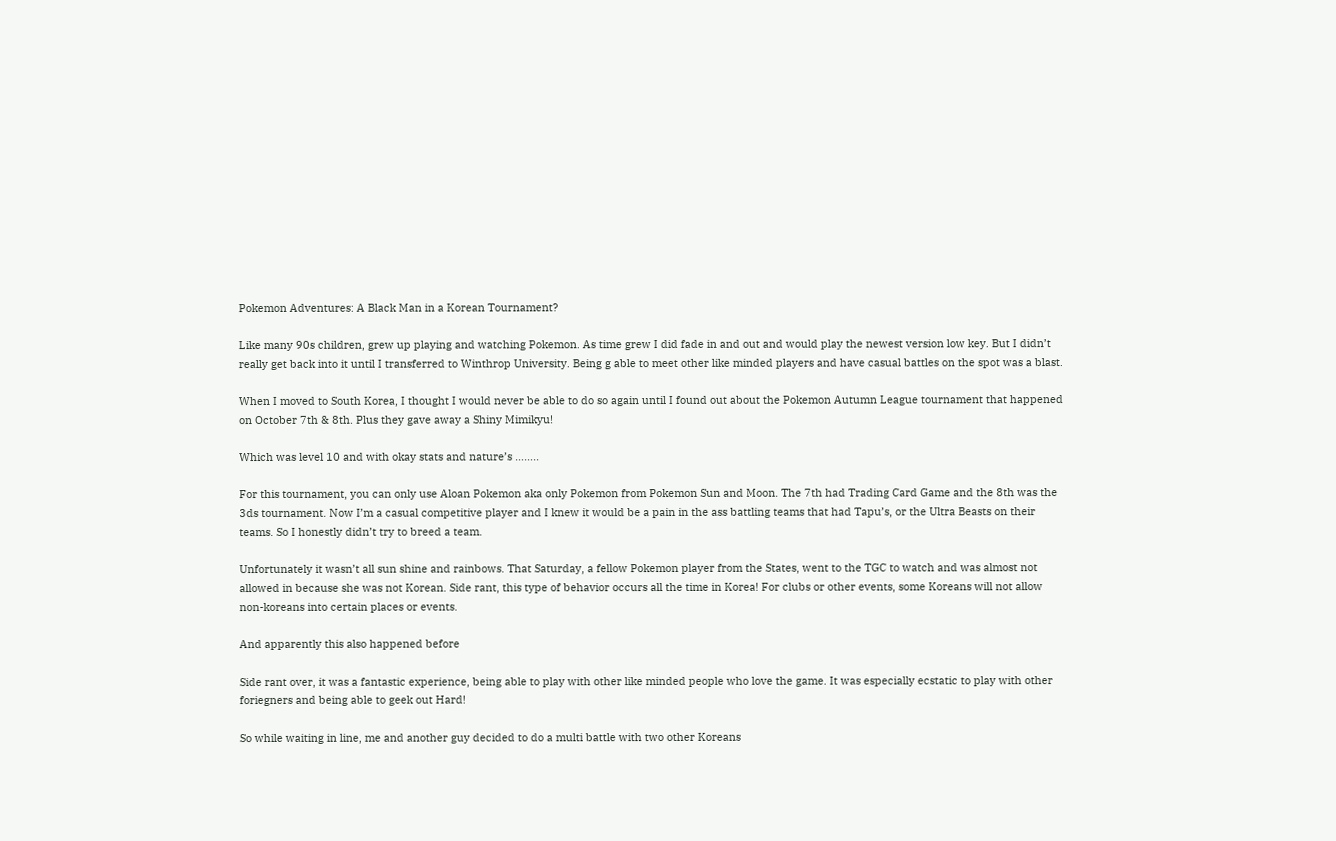Pokemon Adventures: A Black Man in a Korean Tournament?

Like many 90s children, grew up playing and watching Pokemon. As time grew I did fade in and out and would play the newest version low key. But I didn’t really get back into it until I transferred to Winthrop University. Being g able to meet other like minded players and have casual battles on the spot was a blast.

When I moved to South Korea, I thought I would never be able to do so again until I found out about the Pokemon Autumn League tournament that happened on October 7th & 8th. Plus they gave away a Shiny Mimikyu!

Which was level 10 and with okay stats and nature’s ……..

For this tournament, you can only use Aloan Pokemon aka only Pokemon from Pokemon Sun and Moon. The 7th had Trading Card Game and the 8th was the 3ds tournament. Now I’m a casual competitive player and I knew it would be a pain in the ass battling teams that had Tapu’s, or the Ultra Beasts on their teams. So I honestly didn’t try to breed a team.

Unfortunately it wasn’t all sun shine and rainbows. That Saturday, a fellow Pokemon player from the States, went to the TGC to watch and was almost not allowed in because she was not Korean. Side rant, this type of behavior occurs all the time in Korea! For clubs or other events, some Koreans will not allow non-koreans into certain places or events.

And apparently this also happened before

Side rant over, it was a fantastic experience, being able to play with other like minded people who love the game. It was especially ecstatic to play with other foriegners and being able to geek out Hard!

So while waiting in line, me and another guy decided to do a multi battle with two other Koreans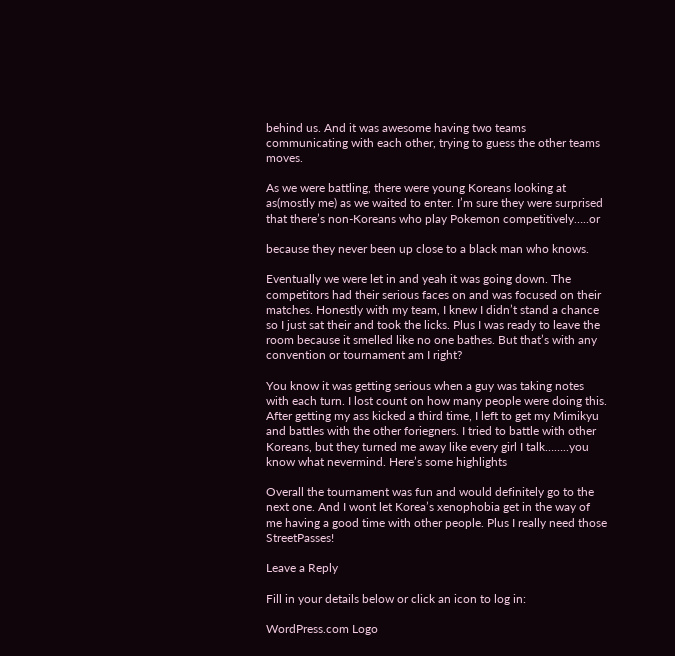behind us. And it was awesome having two teams communicating with each other, trying to guess the other teams moves.

As we were battling, there were young Koreans looking at as(mostly me) as we waited to enter. I’m sure they were surprised that there’s non-Koreans who play Pokemon competitively…..or

because they never been up close to a black man who knows.

Eventually we were let in and yeah it was going down. The competitors had their serious faces on and was focused on their matches. Honestly with my team, I knew I didn’t stand a chance so I just sat their and took the licks. Plus I was ready to leave the room because it smelled like no one bathes. But that’s with any convention or tournament am I right?

You know it was getting serious when a guy was taking notes with each turn. I lost count on how many people were doing this. After getting my ass kicked a third time, I left to get my Mimikyu and battles with the other foriegners. I tried to battle with other Koreans, but they turned me away like every girl I talk……..you know what nevermind. Here’s some highlights

Overall the tournament was fun and would definitely go to the next one. And I wont let Korea’s xenophobia get in the way of me having a good time with other people. Plus I really need those StreetPasses!

Leave a Reply

Fill in your details below or click an icon to log in:

WordPress.com Logo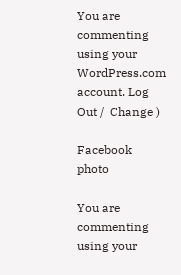You are commenting using your WordPress.com account. Log Out /  Change )

Facebook photo

You are commenting using your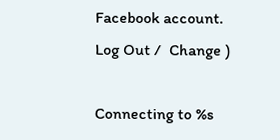Facebook account. Log Out /  Change )

Connecting to %s